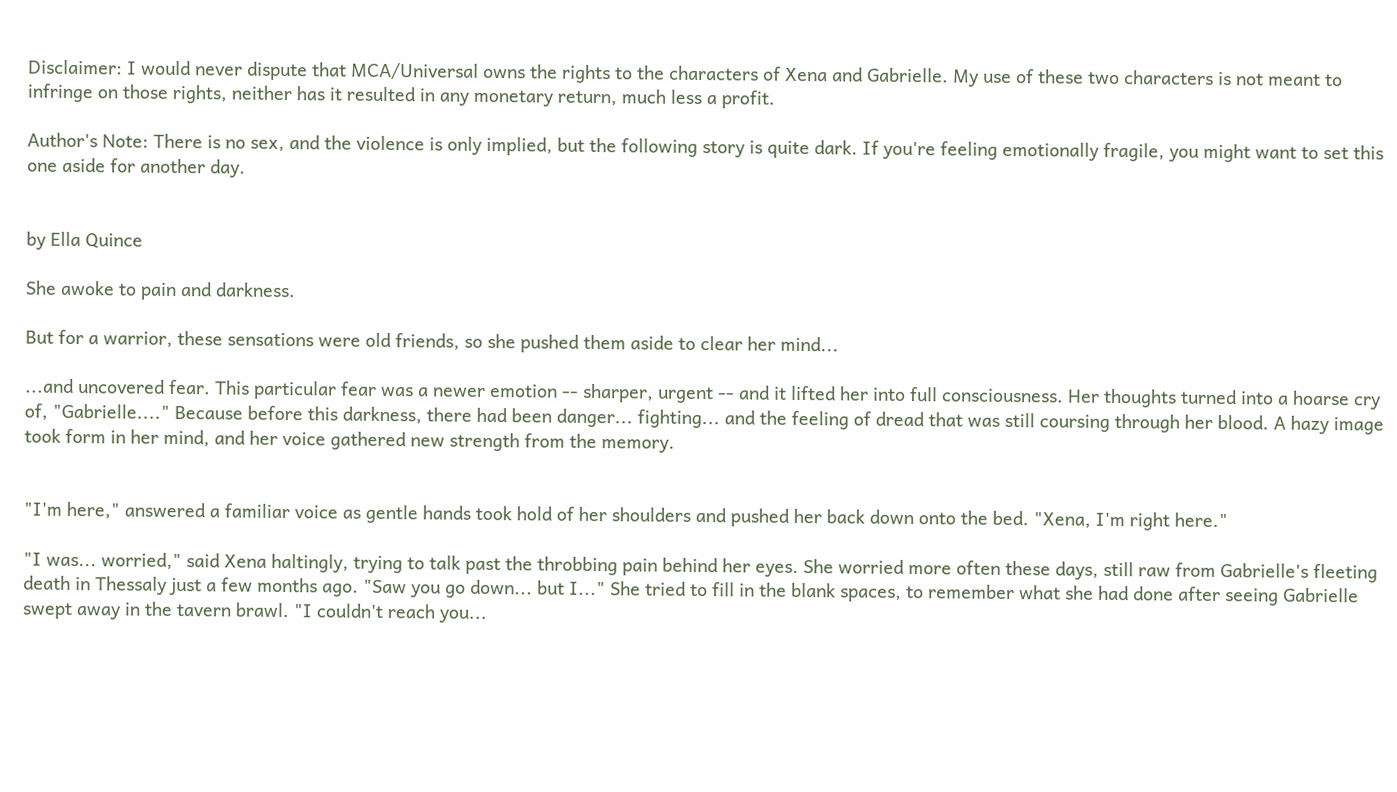Disclaimer: I would never dispute that MCA/Universal owns the rights to the characters of Xena and Gabrielle. My use of these two characters is not meant to infringe on those rights, neither has it resulted in any monetary return, much less a profit.

Author's Note: There is no sex, and the violence is only implied, but the following story is quite dark. If you're feeling emotionally fragile, you might want to set this one aside for another day.


by Ella Quince

She awoke to pain and darkness.

But for a warrior, these sensations were old friends, so she pushed them aside to clear her mind...

...and uncovered fear. This particular fear was a newer emotion -- sharper, urgent -- and it lifted her into full consciousness. Her thoughts turned into a hoarse cry of, "Gabrielle...." Because before this darkness, there had been danger... fighting... and the feeling of dread that was still coursing through her blood. A hazy image took form in her mind, and her voice gathered new strength from the memory.


"I'm here," answered a familiar voice as gentle hands took hold of her shoulders and pushed her back down onto the bed. "Xena, I'm right here."

"I was... worried," said Xena haltingly, trying to talk past the throbbing pain behind her eyes. She worried more often these days, still raw from Gabrielle's fleeting death in Thessaly just a few months ago. "Saw you go down... but I..." She tried to fill in the blank spaces, to remember what she had done after seeing Gabrielle swept away in the tavern brawl. "I couldn't reach you...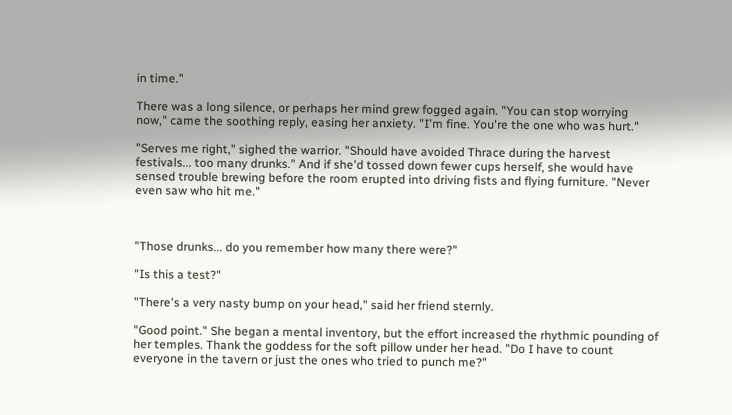in time."

There was a long silence, or perhaps her mind grew fogged again. "You can stop worrying now," came the soothing reply, easing her anxiety. "I'm fine. You're the one who was hurt."

"Serves me right," sighed the warrior. "Should have avoided Thrace during the harvest festivals... too many drunks." And if she'd tossed down fewer cups herself, she would have sensed trouble brewing before the room erupted into driving fists and flying furniture. "Never even saw who hit me."



"Those drunks... do you remember how many there were?"

"Is this a test?"

"There's a very nasty bump on your head," said her friend sternly.

"Good point." She began a mental inventory, but the effort increased the rhythmic pounding of her temples. Thank the goddess for the soft pillow under her head. "Do I have to count everyone in the tavern or just the ones who tried to punch me?"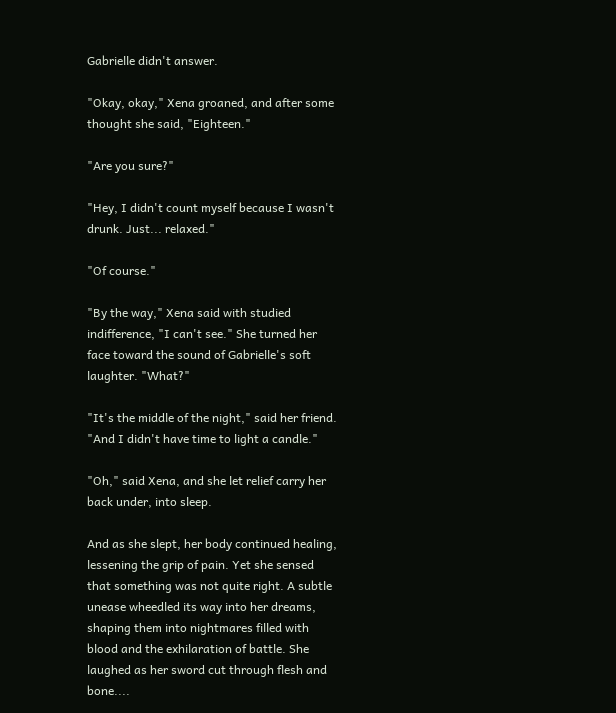Gabrielle didn't answer.

"Okay, okay," Xena groaned, and after some thought she said, "Eighteen."

"Are you sure?"

"Hey, I didn't count myself because I wasn't drunk. Just... relaxed."

"Of course."

"By the way," Xena said with studied indifference, "I can't see." She turned her face toward the sound of Gabrielle's soft laughter. "What?"

"It's the middle of the night," said her friend. "And I didn't have time to light a candle."

"Oh," said Xena, and she let relief carry her back under, into sleep.

And as she slept, her body continued healing, lessening the grip of pain. Yet she sensed that something was not quite right. A subtle unease wheedled its way into her dreams, shaping them into nightmares filled with blood and the exhilaration of battle. She laughed as her sword cut through flesh and bone....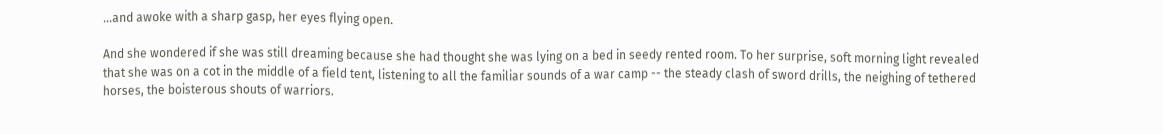...and awoke with a sharp gasp, her eyes flying open.

And she wondered if she was still dreaming because she had thought she was lying on a bed in seedy rented room. To her surprise, soft morning light revealed that she was on a cot in the middle of a field tent, listening to all the familiar sounds of a war camp -- the steady clash of sword drills, the neighing of tethered horses, the boisterous shouts of warriors.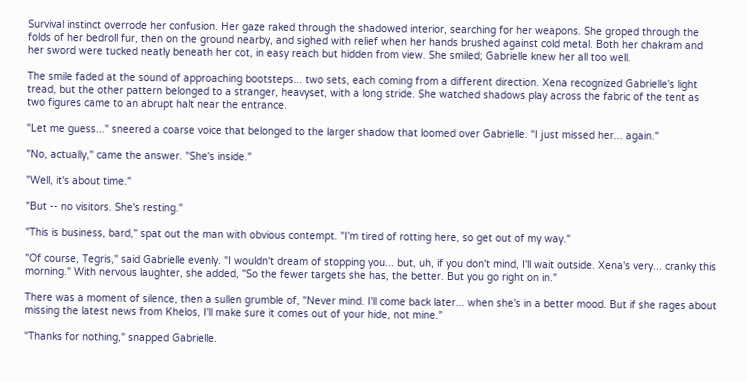Survival instinct overrode her confusion. Her gaze raked through the shadowed interior, searching for her weapons. She groped through the folds of her bedroll fur, then on the ground nearby, and sighed with relief when her hands brushed against cold metal. Both her chakram and her sword were tucked neatly beneath her cot, in easy reach but hidden from view. She smiled; Gabrielle knew her all too well.

The smile faded at the sound of approaching bootsteps... two sets, each coming from a different direction. Xena recognized Gabrielle's light tread, but the other pattern belonged to a stranger, heavyset, with a long stride. She watched shadows play across the fabric of the tent as two figures came to an abrupt halt near the entrance.

"Let me guess..." sneered a coarse voice that belonged to the larger shadow that loomed over Gabrielle. "I just missed her... again."

"No, actually," came the answer. "She's inside."

"Well, it's about time."

"But -- no visitors. She's resting."

"This is business, bard," spat out the man with obvious contempt. "I'm tired of rotting here, so get out of my way."

"Of course, Tegris," said Gabrielle evenly. "I wouldn't dream of stopping you... but, uh, if you don't mind, I'll wait outside. Xena's very... cranky this morning." With nervous laughter, she added, "So the fewer targets she has, the better. But you go right on in."

There was a moment of silence, then a sullen grumble of, "Never mind. I'll come back later... when she's in a better mood. But if she rages about missing the latest news from Khelos, I'll make sure it comes out of your hide, not mine."

"Thanks for nothing," snapped Gabrielle.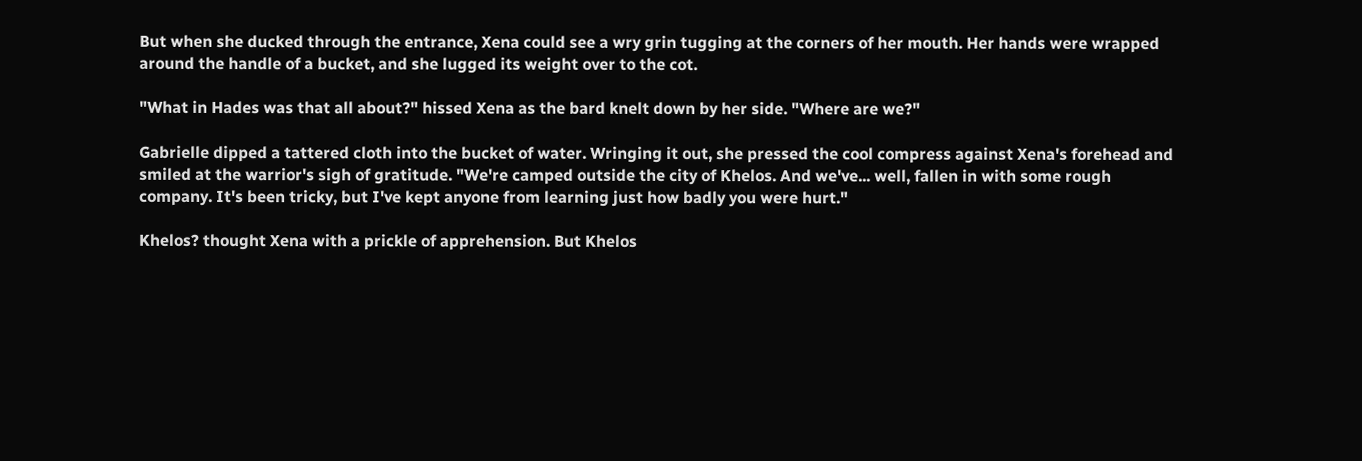But when she ducked through the entrance, Xena could see a wry grin tugging at the corners of her mouth. Her hands were wrapped around the handle of a bucket, and she lugged its weight over to the cot.

"What in Hades was that all about?" hissed Xena as the bard knelt down by her side. "Where are we?"

Gabrielle dipped a tattered cloth into the bucket of water. Wringing it out, she pressed the cool compress against Xena's forehead and smiled at the warrior's sigh of gratitude. "We're camped outside the city of Khelos. And we've... well, fallen in with some rough company. It's been tricky, but I've kept anyone from learning just how badly you were hurt."

Khelos? thought Xena with a prickle of apprehension. But Khelos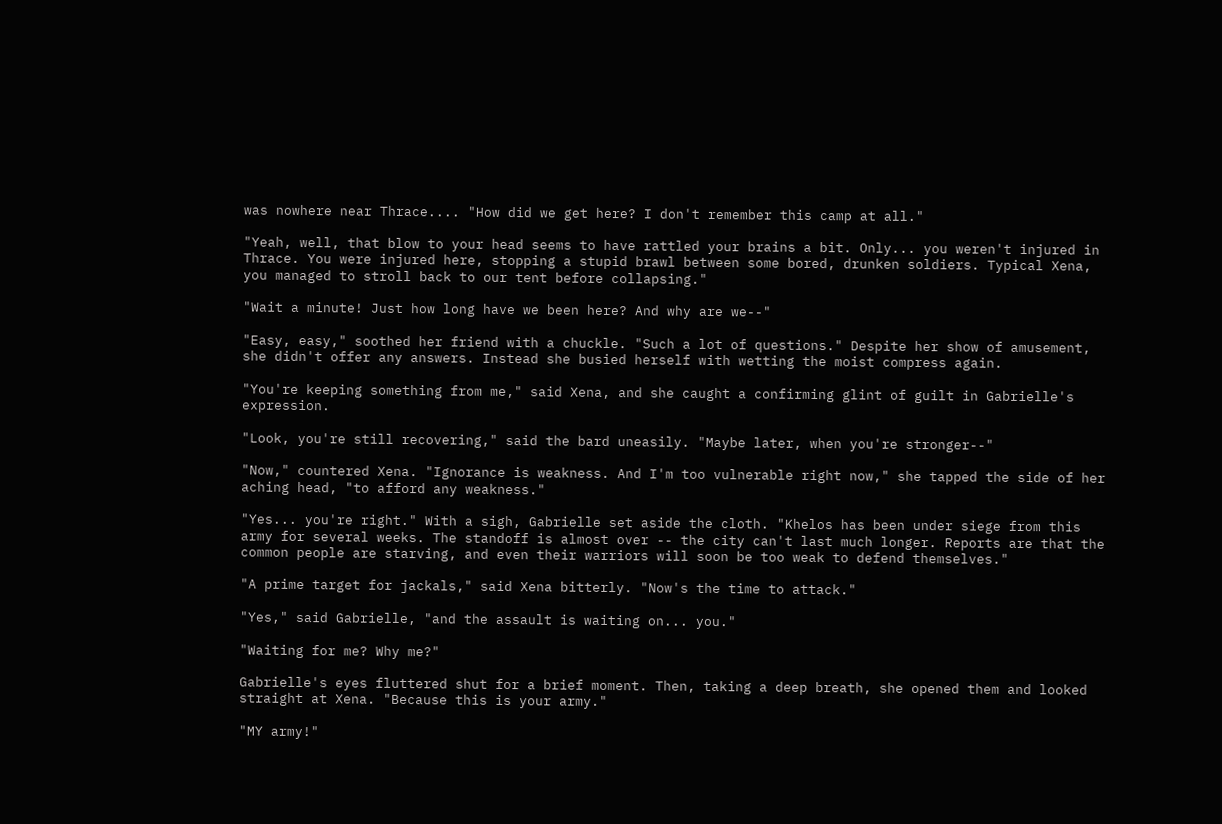was nowhere near Thrace.... "How did we get here? I don't remember this camp at all."

"Yeah, well, that blow to your head seems to have rattled your brains a bit. Only... you weren't injured in Thrace. You were injured here, stopping a stupid brawl between some bored, drunken soldiers. Typical Xena, you managed to stroll back to our tent before collapsing."

"Wait a minute! Just how long have we been here? And why are we--"

"Easy, easy," soothed her friend with a chuckle. "Such a lot of questions." Despite her show of amusement, she didn't offer any answers. Instead she busied herself with wetting the moist compress again.

"You're keeping something from me," said Xena, and she caught a confirming glint of guilt in Gabrielle's expression.

"Look, you're still recovering," said the bard uneasily. "Maybe later, when you're stronger--"

"Now," countered Xena. "Ignorance is weakness. And I'm too vulnerable right now," she tapped the side of her aching head, "to afford any weakness."

"Yes... you're right." With a sigh, Gabrielle set aside the cloth. "Khelos has been under siege from this army for several weeks. The standoff is almost over -- the city can't last much longer. Reports are that the common people are starving, and even their warriors will soon be too weak to defend themselves."

"A prime target for jackals," said Xena bitterly. "Now's the time to attack."

"Yes," said Gabrielle, "and the assault is waiting on... you."

"Waiting for me? Why me?"

Gabrielle's eyes fluttered shut for a brief moment. Then, taking a deep breath, she opened them and looked straight at Xena. "Because this is your army."

"MY army!"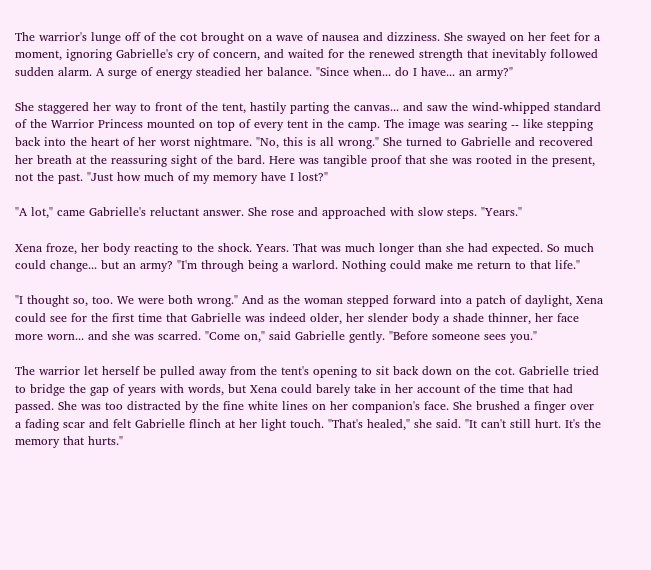The warrior's lunge off of the cot brought on a wave of nausea and dizziness. She swayed on her feet for a moment, ignoring Gabrielle's cry of concern, and waited for the renewed strength that inevitably followed sudden alarm. A surge of energy steadied her balance. "Since when... do I have... an army?"

She staggered her way to front of the tent, hastily parting the canvas... and saw the wind-whipped standard of the Warrior Princess mounted on top of every tent in the camp. The image was searing -- like stepping back into the heart of her worst nightmare. "No, this is all wrong." She turned to Gabrielle and recovered her breath at the reassuring sight of the bard. Here was tangible proof that she was rooted in the present, not the past. "Just how much of my memory have I lost?"

"A lot," came Gabrielle's reluctant answer. She rose and approached with slow steps. "Years."

Xena froze, her body reacting to the shock. Years. That was much longer than she had expected. So much could change... but an army? "I'm through being a warlord. Nothing could make me return to that life."

"I thought so, too. We were both wrong." And as the woman stepped forward into a patch of daylight, Xena could see for the first time that Gabrielle was indeed older, her slender body a shade thinner, her face more worn... and she was scarred. "Come on," said Gabrielle gently. "Before someone sees you."

The warrior let herself be pulled away from the tent's opening to sit back down on the cot. Gabrielle tried to bridge the gap of years with words, but Xena could barely take in her account of the time that had passed. She was too distracted by the fine white lines on her companion's face. She brushed a finger over a fading scar and felt Gabrielle flinch at her light touch. "That's healed," she said. "It can't still hurt. It's the memory that hurts."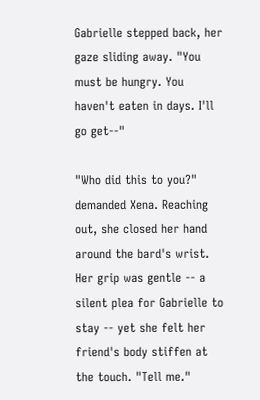Gabrielle stepped back, her gaze sliding away. "You must be hungry. You haven't eaten in days. I'll go get--"

"Who did this to you?" demanded Xena. Reaching out, she closed her hand around the bard's wrist. Her grip was gentle -- a silent plea for Gabrielle to stay -- yet she felt her friend's body stiffen at the touch. "Tell me."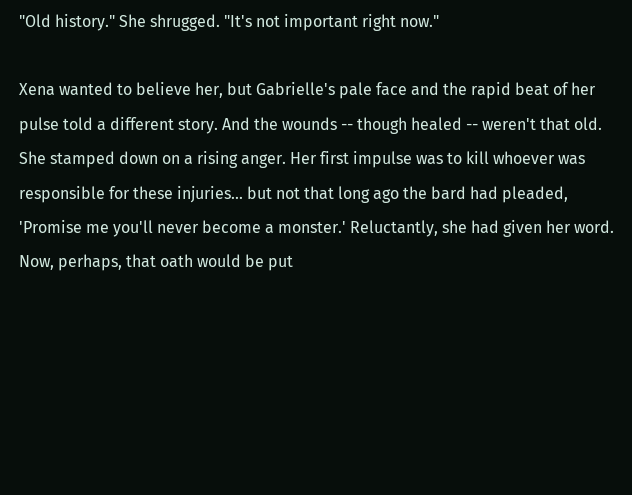"Old history." She shrugged. "It's not important right now."

Xena wanted to believe her, but Gabrielle's pale face and the rapid beat of her pulse told a different story. And the wounds -- though healed -- weren't that old. She stamped down on a rising anger. Her first impulse was to kill whoever was responsible for these injuries... but not that long ago the bard had pleaded, 'Promise me you'll never become a monster.' Reluctantly, she had given her word. Now, perhaps, that oath would be put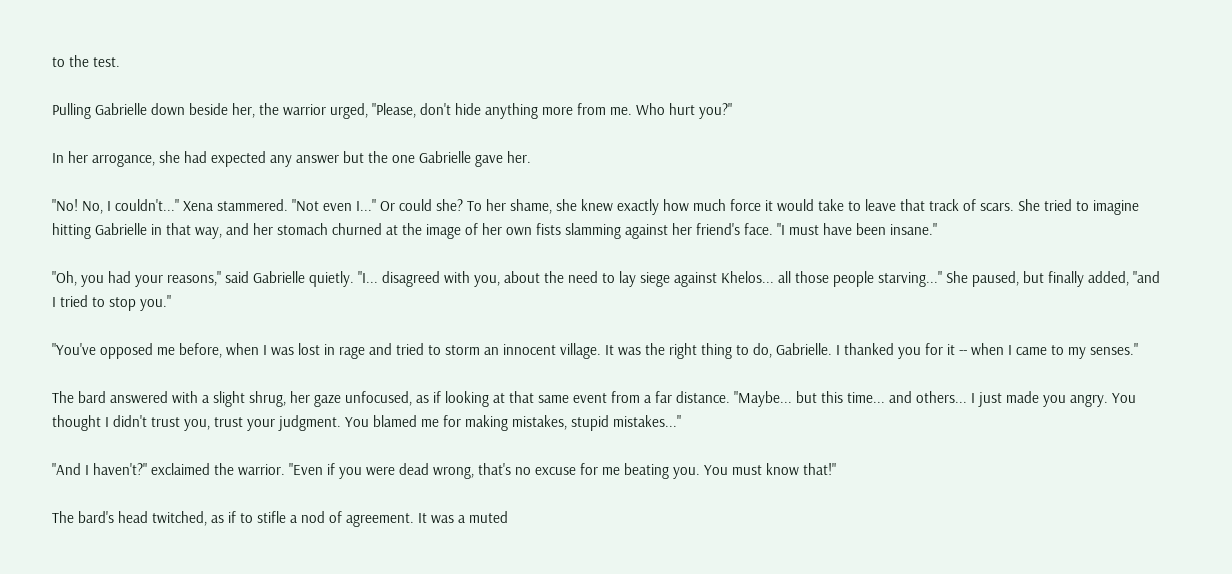to the test.

Pulling Gabrielle down beside her, the warrior urged, "Please, don't hide anything more from me. Who hurt you?"

In her arrogance, she had expected any answer but the one Gabrielle gave her.

"No! No, I couldn't..." Xena stammered. "Not even I..." Or could she? To her shame, she knew exactly how much force it would take to leave that track of scars. She tried to imagine hitting Gabrielle in that way, and her stomach churned at the image of her own fists slamming against her friend's face. "I must have been insane."

"Oh, you had your reasons," said Gabrielle quietly. "I... disagreed with you, about the need to lay siege against Khelos... all those people starving..." She paused, but finally added, "and I tried to stop you."

"You've opposed me before, when I was lost in rage and tried to storm an innocent village. It was the right thing to do, Gabrielle. I thanked you for it -- when I came to my senses."

The bard answered with a slight shrug, her gaze unfocused, as if looking at that same event from a far distance. "Maybe... but this time... and others... I just made you angry. You thought I didn't trust you, trust your judgment. You blamed me for making mistakes, stupid mistakes..."

"And I haven't?" exclaimed the warrior. "Even if you were dead wrong, that's no excuse for me beating you. You must know that!"

The bard's head twitched, as if to stifle a nod of agreement. It was a muted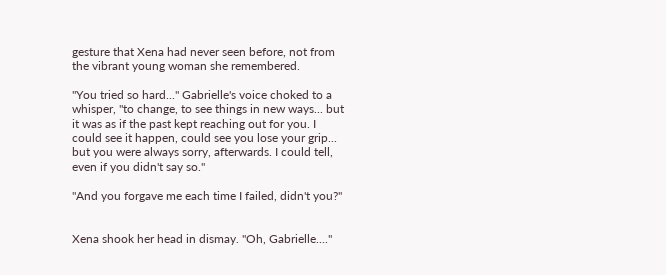gesture that Xena had never seen before, not from the vibrant young woman she remembered.

"You tried so hard..." Gabrielle's voice choked to a whisper, "to change, to see things in new ways... but it was as if the past kept reaching out for you. I could see it happen, could see you lose your grip... but you were always sorry, afterwards. I could tell, even if you didn't say so."

"And you forgave me each time I failed, didn't you?"


Xena shook her head in dismay. "Oh, Gabrielle...."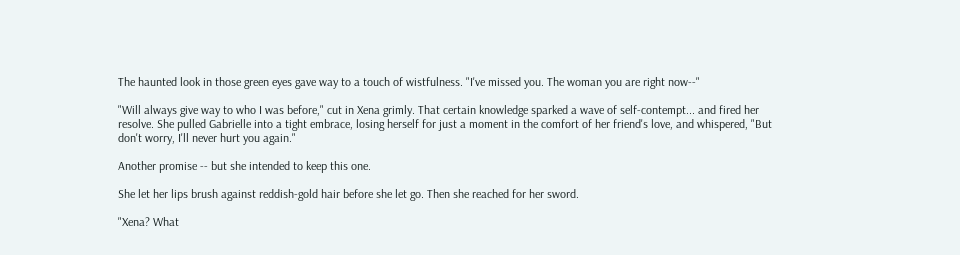The haunted look in those green eyes gave way to a touch of wistfulness. "I've missed you. The woman you are right now--"

"Will always give way to who I was before," cut in Xena grimly. That certain knowledge sparked a wave of self-contempt... and fired her resolve. She pulled Gabrielle into a tight embrace, losing herself for just a moment in the comfort of her friend's love, and whispered, "But don't worry, I'll never hurt you again."

Another promise -- but she intended to keep this one.

She let her lips brush against reddish-gold hair before she let go. Then she reached for her sword.

"Xena? What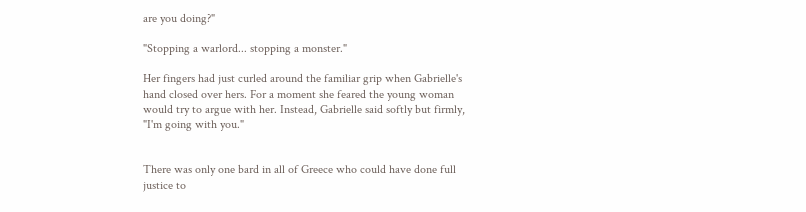are you doing?"

"Stopping a warlord... stopping a monster."

Her fingers had just curled around the familiar grip when Gabrielle's hand closed over hers. For a moment she feared the young woman would try to argue with her. Instead, Gabrielle said softly but firmly, "I'm going with you."


There was only one bard in all of Greece who could have done full justice to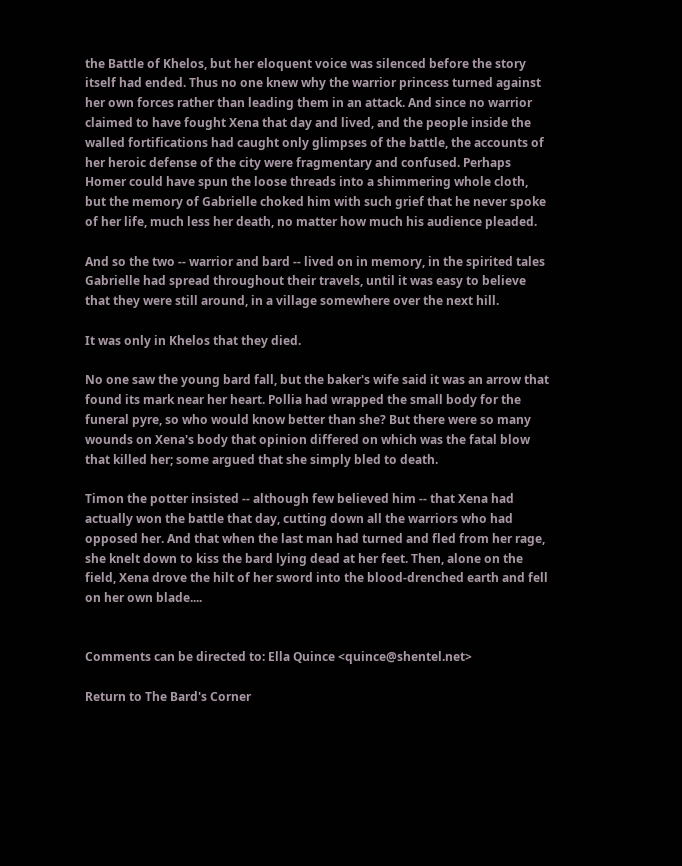the Battle of Khelos, but her eloquent voice was silenced before the story itself had ended. Thus no one knew why the warrior princess turned against her own forces rather than leading them in an attack. And since no warrior claimed to have fought Xena that day and lived, and the people inside the walled fortifications had caught only glimpses of the battle, the accounts of her heroic defense of the city were fragmentary and confused. Perhaps Homer could have spun the loose threads into a shimmering whole cloth, but the memory of Gabrielle choked him with such grief that he never spoke of her life, much less her death, no matter how much his audience pleaded.

And so the two -- warrior and bard -- lived on in memory, in the spirited tales Gabrielle had spread throughout their travels, until it was easy to believe that they were still around, in a village somewhere over the next hill.

It was only in Khelos that they died.

No one saw the young bard fall, but the baker's wife said it was an arrow that found its mark near her heart. Pollia had wrapped the small body for the funeral pyre, so who would know better than she? But there were so many wounds on Xena's body that opinion differed on which was the fatal blow that killed her; some argued that she simply bled to death.

Timon the potter insisted -- although few believed him -- that Xena had actually won the battle that day, cutting down all the warriors who had opposed her. And that when the last man had turned and fled from her rage, she knelt down to kiss the bard lying dead at her feet. Then, alone on the field, Xena drove the hilt of her sword into the blood-drenched earth and fell on her own blade....


Comments can be directed to: Ella Quince <quince@shentel.net>

Return to The Bard's Corner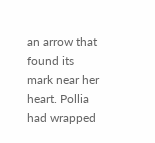an arrow that found its mark near her heart. Pollia had wrapped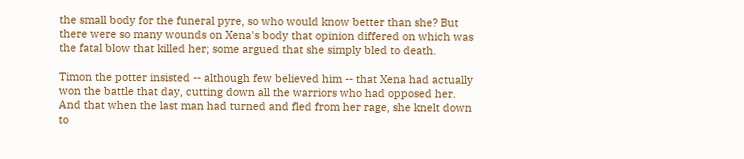the small body for the funeral pyre, so who would know better than she? But there were so many wounds on Xena's body that opinion differed on which was the fatal blow that killed her; some argued that she simply bled to death.

Timon the potter insisted -- although few believed him -- that Xena had actually won the battle that day, cutting down all the warriors who had opposed her. And that when the last man had turned and fled from her rage, she knelt down to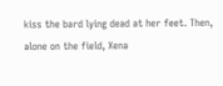kiss the bard lying dead at her feet. Then, alone on the field, Xena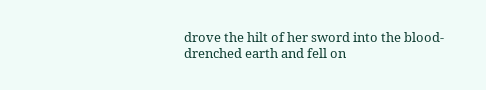drove the hilt of her sword into the blood-drenched earth and fell on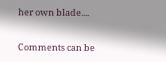her own blade....


Comments can be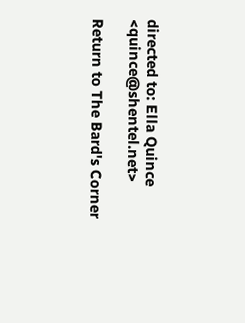directed to: Ella Quince <quince@shentel.net>

Return to The Bard's Corner